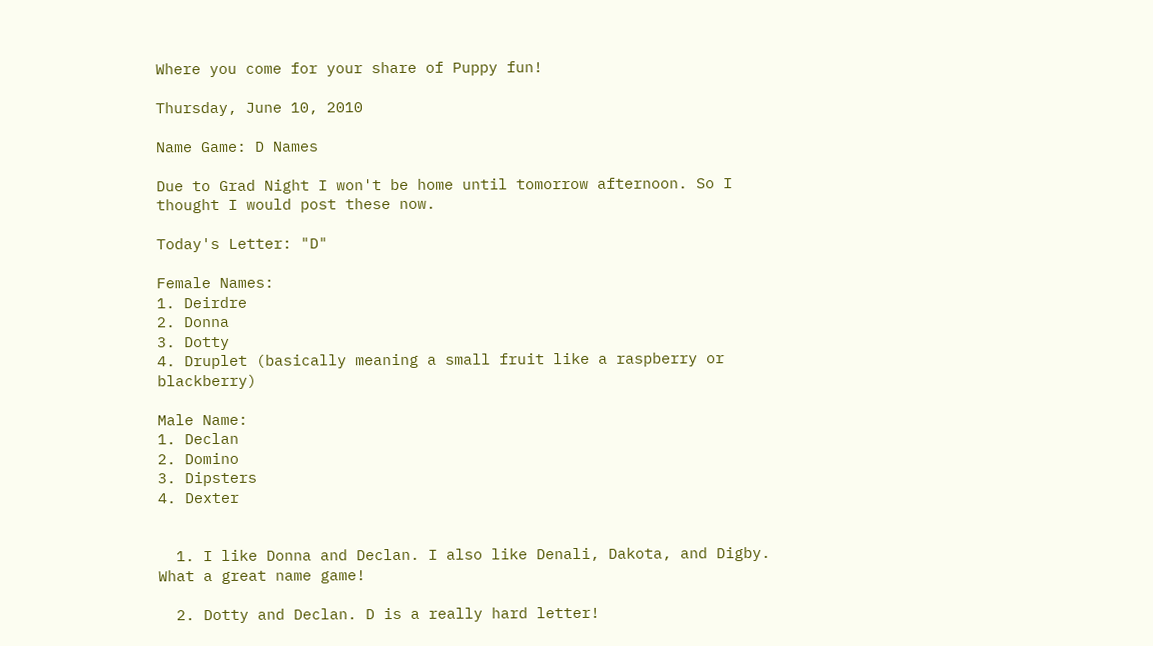Where you come for your share of Puppy fun!

Thursday, June 10, 2010

Name Game: D Names

Due to Grad Night I won't be home until tomorrow afternoon. So I thought I would post these now.

Today's Letter: "D"

Female Names:
1. Deirdre
2. Donna
3. Dotty
4. Druplet (basically meaning a small fruit like a raspberry or blackberry)

Male Name:
1. Declan
2. Domino
3. Dipsters
4. Dexter


  1. I like Donna and Declan. I also like Denali, Dakota, and Digby. What a great name game!

  2. Dotty and Declan. D is a really hard letter!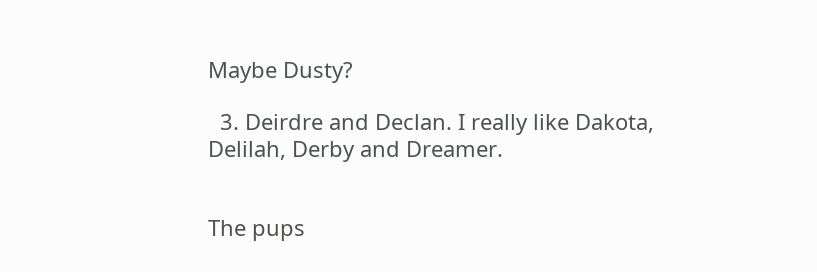Maybe Dusty?

  3. Deirdre and Declan. I really like Dakota, Delilah, Derby and Dreamer.


The pups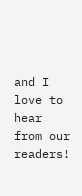and I love to hear from our readers!